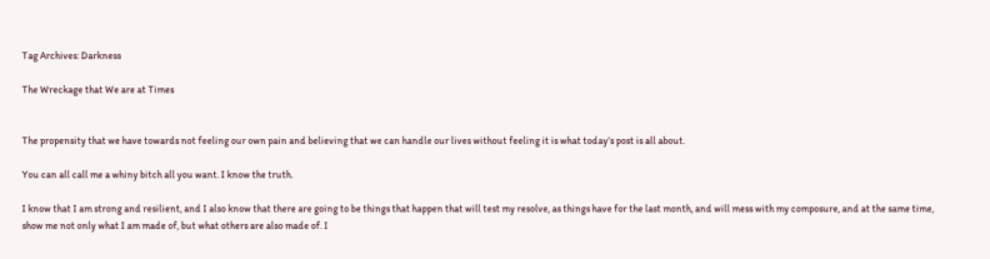Tag Archives: Darkness

The Wreckage that We are at Times


The propensity that we have towards not feeling our own pain and believing that we can handle our lives without feeling it is what today’s post is all about.

You can all call me a whiny bitch all you want. I know the truth.

I know that I am strong and resilient, and I also know that there are going to be things that happen that will test my resolve, as things have for the last month, and will mess with my composure, and at the same time, show me not only what I am made of, but what others are also made of. I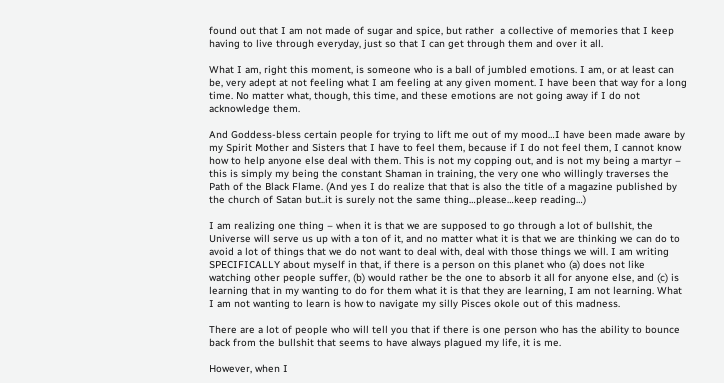found out that I am not made of sugar and spice, but rather  a collective of memories that I keep having to live through everyday, just so that I can get through them and over it all.

What I am, right this moment, is someone who is a ball of jumbled emotions. I am, or at least can be, very adept at not feeling what I am feeling at any given moment. I have been that way for a long time. No matter what, though, this time, and these emotions are not going away if I do not acknowledge them.

And Goddess-bless certain people for trying to lift me out of my mood…I have been made aware by my Spirit Mother and Sisters that I have to feel them, because if I do not feel them, I cannot know how to help anyone else deal with them. This is not my copping out, and is not my being a martyr – this is simply my being the constant Shaman in training, the very one who willingly traverses the Path of the Black Flame. (And yes I do realize that that is also the title of a magazine published by the church of Satan but..it is surely not the same thing…please…keep reading…)

I am realizing one thing – when it is that we are supposed to go through a lot of bullshit, the Universe will serve us up with a ton of it, and no matter what it is that we are thinking we can do to avoid a lot of things that we do not want to deal with, deal with those things we will. I am writing SPECIFICALLY about myself in that, if there is a person on this planet who (a) does not like watching other people suffer, (b) would rather be the one to absorb it all for anyone else, and (c) is learning that in my wanting to do for them what it is that they are learning, I am not learning. What I am not wanting to learn is how to navigate my silly Pisces okole out of this madness.

There are a lot of people who will tell you that if there is one person who has the ability to bounce back from the bullshit that seems to have always plagued my life, it is me.

However, when I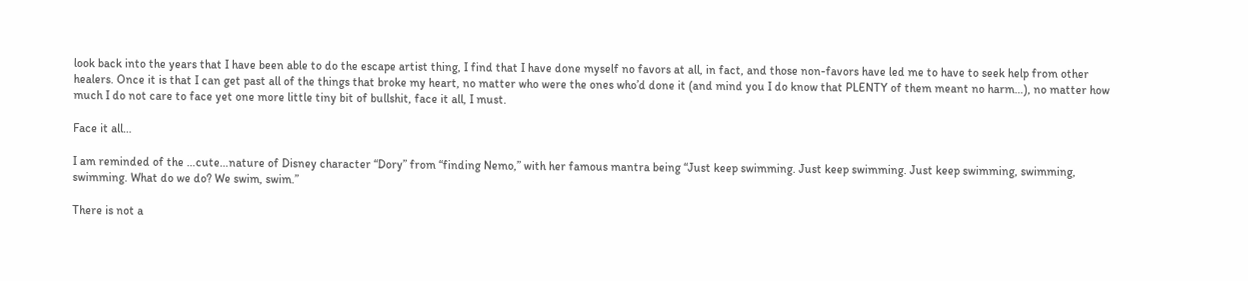look back into the years that I have been able to do the escape artist thing, I find that I have done myself no favors at all, in fact, and those non-favors have led me to have to seek help from other healers. Once it is that I can get past all of the things that broke my heart, no matter who were the ones who’d done it (and mind you I do know that PLENTY of them meant no harm…), no matter how much I do not care to face yet one more little tiny bit of bullshit, face it all, I must.

Face it all…

I am reminded of the …cute…nature of Disney character “Dory” from “finding Nemo,” with her famous mantra being “Just keep swimming. Just keep swimming. Just keep swimming, swimming, swimming. What do we do? We swim, swim.”

There is not a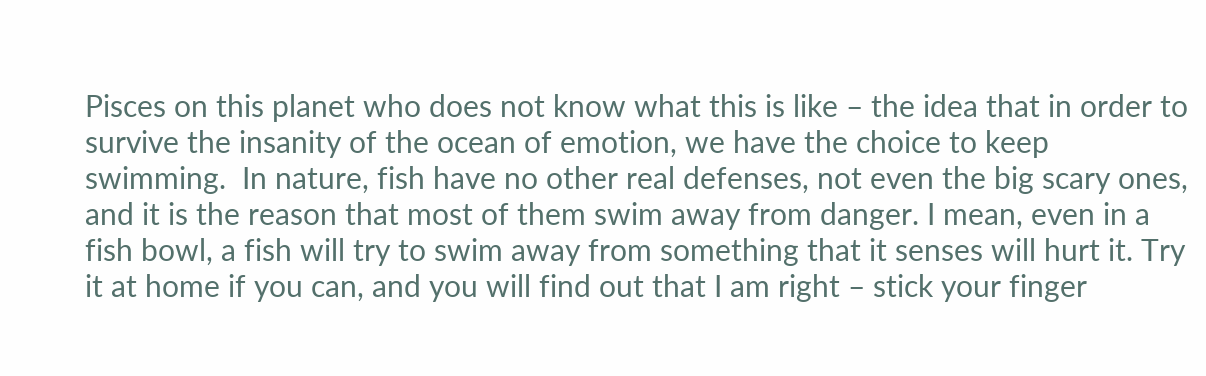Pisces on this planet who does not know what this is like – the idea that in order to survive the insanity of the ocean of emotion, we have the choice to keep swimming.  In nature, fish have no other real defenses, not even the big scary ones, and it is the reason that most of them swim away from danger. I mean, even in a fish bowl, a fish will try to swim away from something that it senses will hurt it. Try it at home if you can, and you will find out that I am right – stick your finger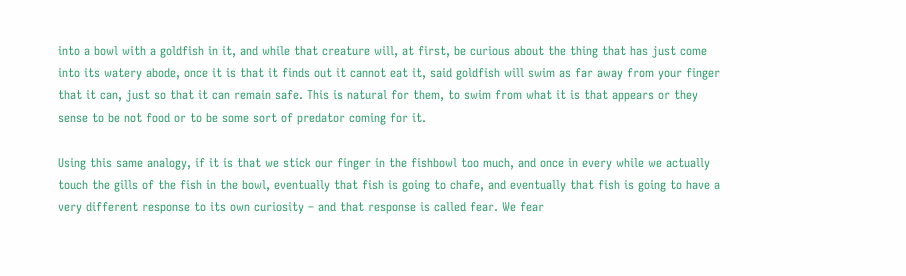into a bowl with a goldfish in it, and while that creature will, at first, be curious about the thing that has just come into its watery abode, once it is that it finds out it cannot eat it, said goldfish will swim as far away from your finger that it can, just so that it can remain safe. This is natural for them, to swim from what it is that appears or they sense to be not food or to be some sort of predator coming for it.

Using this same analogy, if it is that we stick our finger in the fishbowl too much, and once in every while we actually touch the gills of the fish in the bowl, eventually that fish is going to chafe, and eventually that fish is going to have a very different response to its own curiosity – and that response is called fear. We fear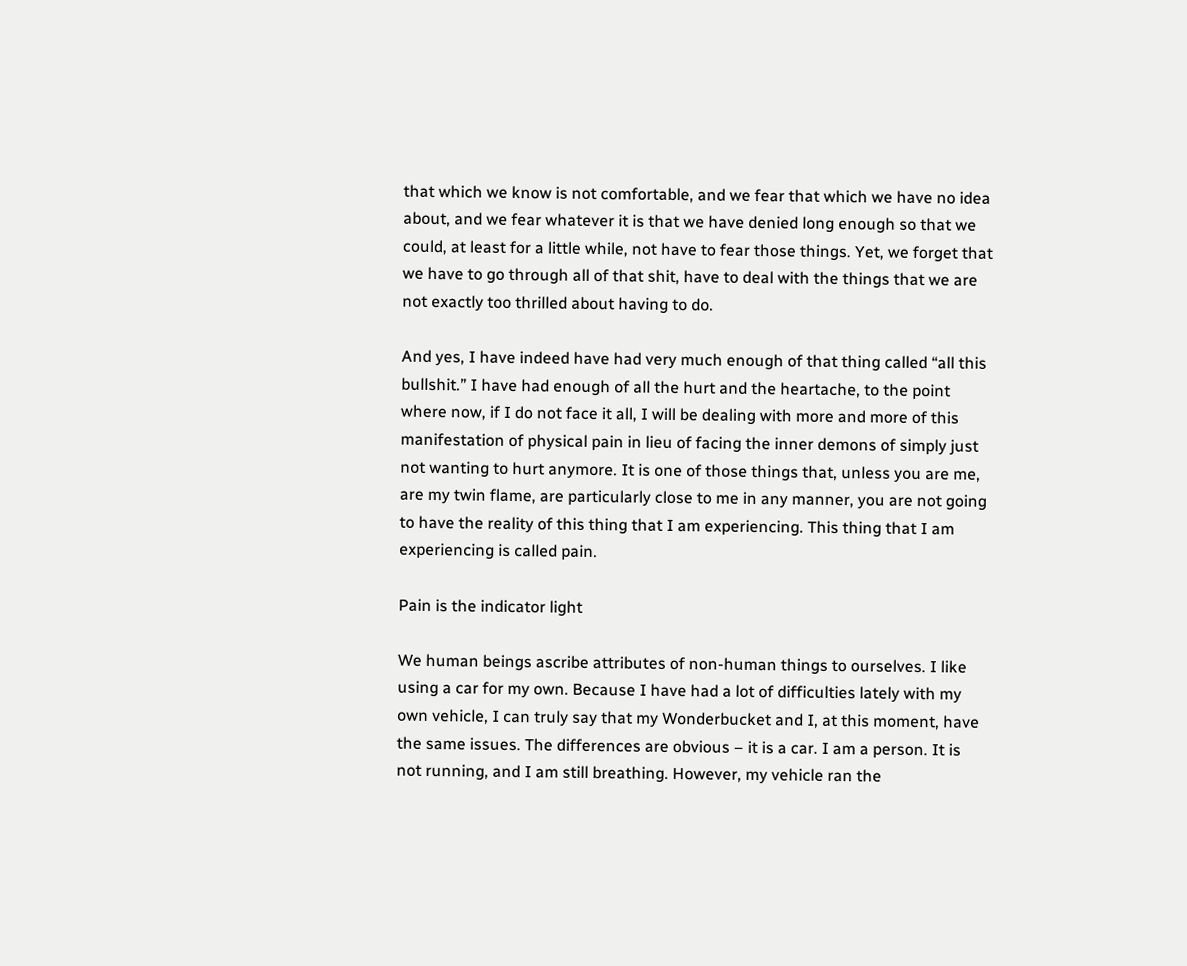that which we know is not comfortable, and we fear that which we have no idea about, and we fear whatever it is that we have denied long enough so that we could, at least for a little while, not have to fear those things. Yet, we forget that we have to go through all of that shit, have to deal with the things that we are not exactly too thrilled about having to do.

And yes, I have indeed have had very much enough of that thing called “all this bullshit.” I have had enough of all the hurt and the heartache, to the point where now, if I do not face it all, I will be dealing with more and more of this manifestation of physical pain in lieu of facing the inner demons of simply just not wanting to hurt anymore. It is one of those things that, unless you are me, are my twin flame, are particularly close to me in any manner, you are not going to have the reality of this thing that I am experiencing. This thing that I am experiencing is called pain.

Pain is the indicator light

We human beings ascribe attributes of non-human things to ourselves. I like using a car for my own. Because I have had a lot of difficulties lately with my own vehicle, I can truly say that my Wonderbucket and I, at this moment, have the same issues. The differences are obvious – it is a car. I am a person. It is not running, and I am still breathing. However, my vehicle ran the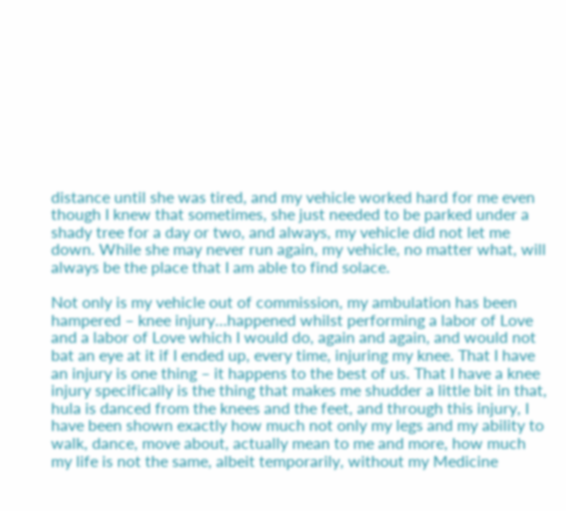distance until she was tired, and my vehicle worked hard for me even though I knew that sometimes, she just needed to be parked under a shady tree for a day or two, and always, my vehicle did not let me down. While she may never run again, my vehicle, no matter what, will always be the place that I am able to find solace.

Not only is my vehicle out of commission, my ambulation has been hampered – knee injury…happened whilst performing a labor of Love and a labor of Love which I would do, again and again, and would not bat an eye at it if I ended up, every time, injuring my knee. That I have an injury is one thing – it happens to the best of us. That I have a knee injury specifically is the thing that makes me shudder a little bit in that, hula is danced from the knees and the feet, and through this injury, I have been shown exactly how much not only my legs and my ability to walk, dance, move about, actually mean to me and more, how much my life is not the same, albeit temporarily, without my Medicine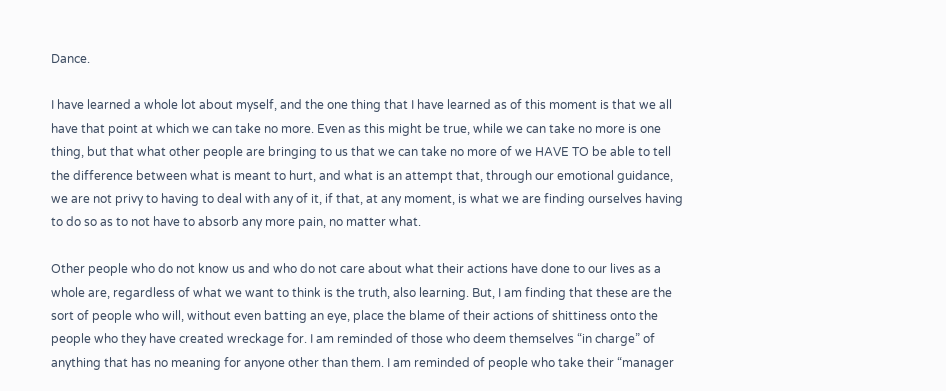Dance.

I have learned a whole lot about myself, and the one thing that I have learned as of this moment is that we all have that point at which we can take no more. Even as this might be true, while we can take no more is one thing, but that what other people are bringing to us that we can take no more of we HAVE TO be able to tell the difference between what is meant to hurt, and what is an attempt that, through our emotional guidance, we are not privy to having to deal with any of it, if that, at any moment, is what we are finding ourselves having to do so as to not have to absorb any more pain, no matter what.

Other people who do not know us and who do not care about what their actions have done to our lives as a whole are, regardless of what we want to think is the truth, also learning. But, I am finding that these are the sort of people who will, without even batting an eye, place the blame of their actions of shittiness onto the people who they have created wreckage for. I am reminded of those who deem themselves “in charge” of anything that has no meaning for anyone other than them. I am reminded of people who take their “manager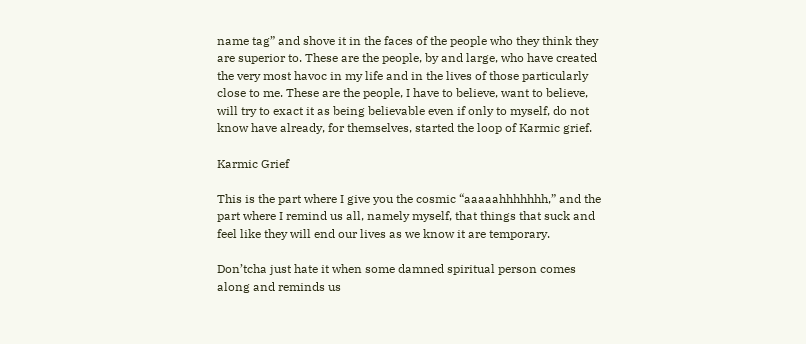name tag” and shove it in the faces of the people who they think they are superior to. These are the people, by and large, who have created the very most havoc in my life and in the lives of those particularly close to me. These are the people, I have to believe, want to believe, will try to exact it as being believable even if only to myself, do not know have already, for themselves, started the loop of Karmic grief.

Karmic Grief

This is the part where I give you the cosmic “aaaaahhhhhhh,” and the part where I remind us all, namely myself, that things that suck and feel like they will end our lives as we know it are temporary.

Don’tcha just hate it when some damned spiritual person comes along and reminds us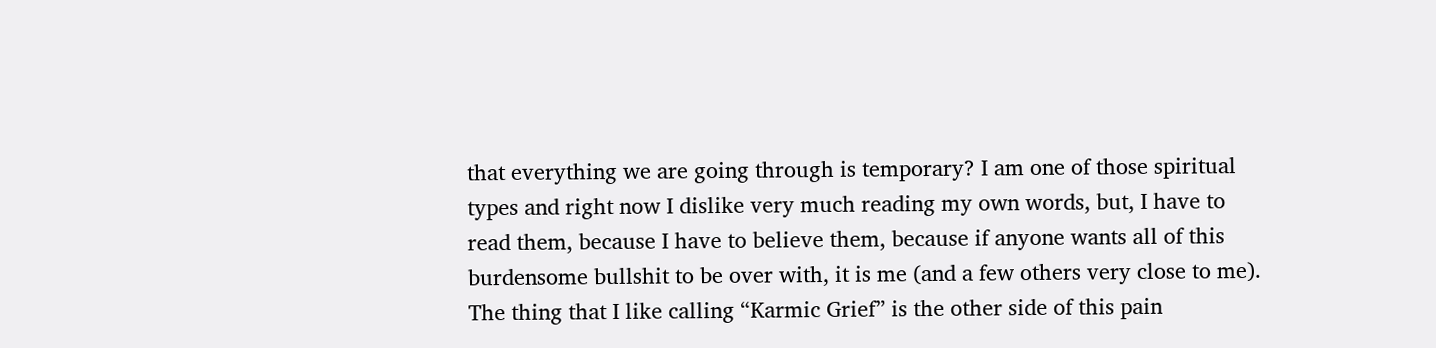that everything we are going through is temporary? I am one of those spiritual types and right now I dislike very much reading my own words, but, I have to read them, because I have to believe them, because if anyone wants all of this burdensome bullshit to be over with, it is me (and a few others very close to me). The thing that I like calling “Karmic Grief” is the other side of this pain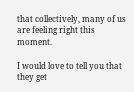that collectively, many of us are feeling right this moment.

I would love to tell you that they get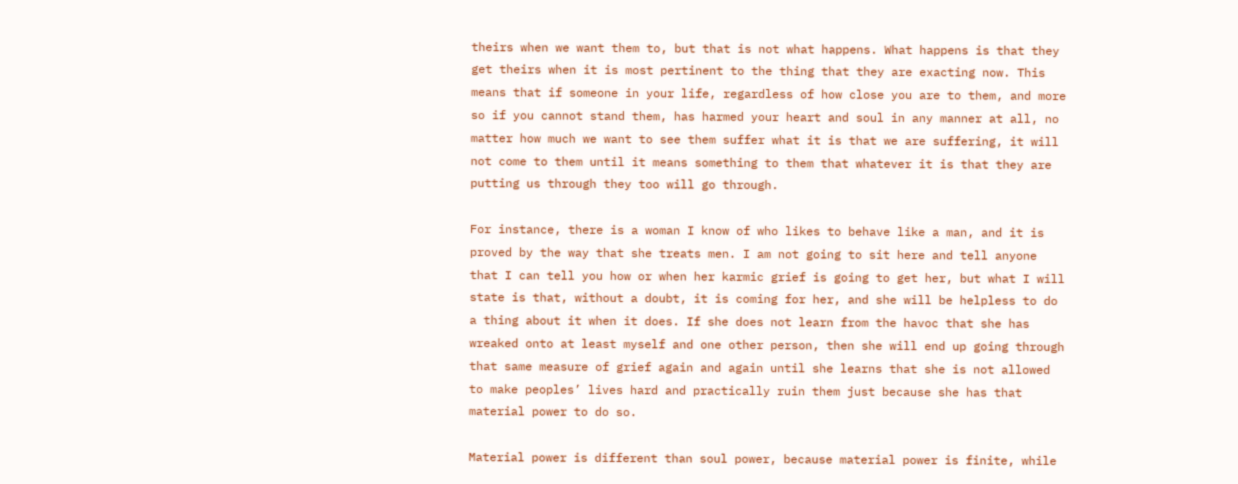theirs when we want them to, but that is not what happens. What happens is that they get theirs when it is most pertinent to the thing that they are exacting now. This means that if someone in your life, regardless of how close you are to them, and more so if you cannot stand them, has harmed your heart and soul in any manner at all, no matter how much we want to see them suffer what it is that we are suffering, it will not come to them until it means something to them that whatever it is that they are putting us through they too will go through.

For instance, there is a woman I know of who likes to behave like a man, and it is proved by the way that she treats men. I am not going to sit here and tell anyone that I can tell you how or when her karmic grief is going to get her, but what I will state is that, without a doubt, it is coming for her, and she will be helpless to do a thing about it when it does. If she does not learn from the havoc that she has wreaked onto at least myself and one other person, then she will end up going through that same measure of grief again and again until she learns that she is not allowed to make peoples’ lives hard and practically ruin them just because she has that material power to do so.

Material power is different than soul power, because material power is finite, while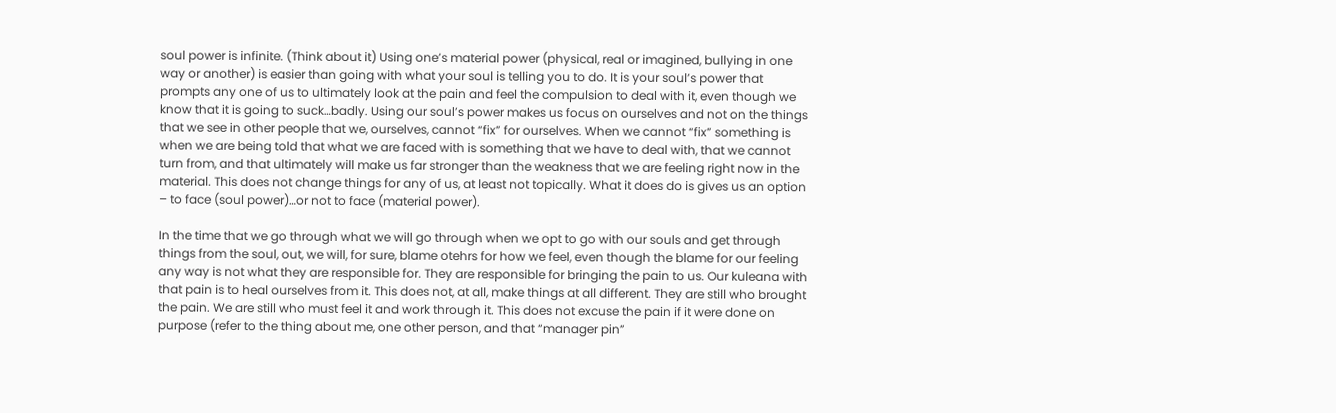soul power is infinite. (Think about it) Using one’s material power (physical, real or imagined, bullying in one way or another) is easier than going with what your soul is telling you to do. It is your soul’s power that prompts any one of us to ultimately look at the pain and feel the compulsion to deal with it, even though we know that it is going to suck…badly. Using our soul’s power makes us focus on ourselves and not on the things that we see in other people that we, ourselves, cannot “fix” for ourselves. When we cannot “fix” something is when we are being told that what we are faced with is something that we have to deal with, that we cannot turn from, and that ultimately will make us far stronger than the weakness that we are feeling right now in the material. This does not change things for any of us, at least not topically. What it does do is gives us an option – to face (soul power)…or not to face (material power).

In the time that we go through what we will go through when we opt to go with our souls and get through things from the soul, out, we will, for sure, blame otehrs for how we feel, even though the blame for our feeling any way is not what they are responsible for. They are responsible for bringing the pain to us. Our kuleana with that pain is to heal ourselves from it. This does not, at all, make things at all different. They are still who brought the pain. We are still who must feel it and work through it. This does not excuse the pain if it were done on purpose (refer to the thing about me, one other person, and that “manager pin”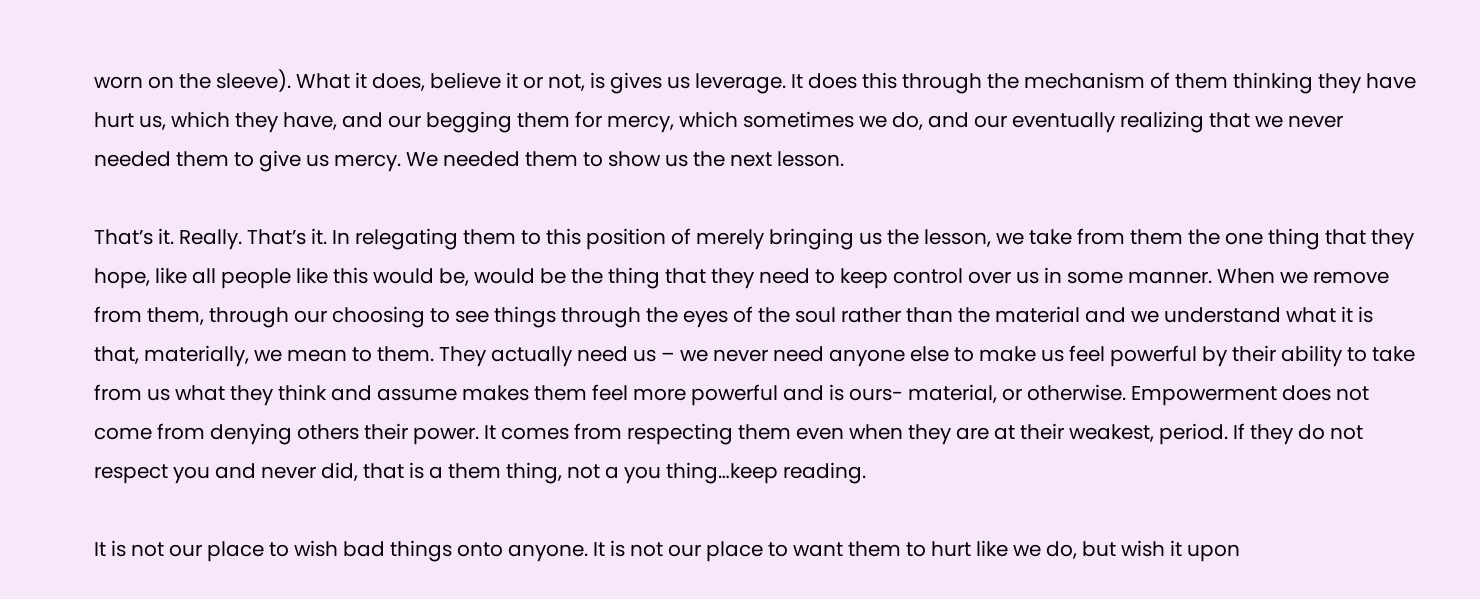worn on the sleeve). What it does, believe it or not, is gives us leverage. It does this through the mechanism of them thinking they have hurt us, which they have, and our begging them for mercy, which sometimes we do, and our eventually realizing that we never needed them to give us mercy. We needed them to show us the next lesson.

That’s it. Really. That’s it. In relegating them to this position of merely bringing us the lesson, we take from them the one thing that they hope, like all people like this would be, would be the thing that they need to keep control over us in some manner. When we remove from them, through our choosing to see things through the eyes of the soul rather than the material and we understand what it is that, materially, we mean to them. They actually need us – we never need anyone else to make us feel powerful by their ability to take from us what they think and assume makes them feel more powerful and is ours- material, or otherwise. Empowerment does not come from denying others their power. It comes from respecting them even when they are at their weakest, period. If they do not respect you and never did, that is a them thing, not a you thing…keep reading.

It is not our place to wish bad things onto anyone. It is not our place to want them to hurt like we do, but wish it upon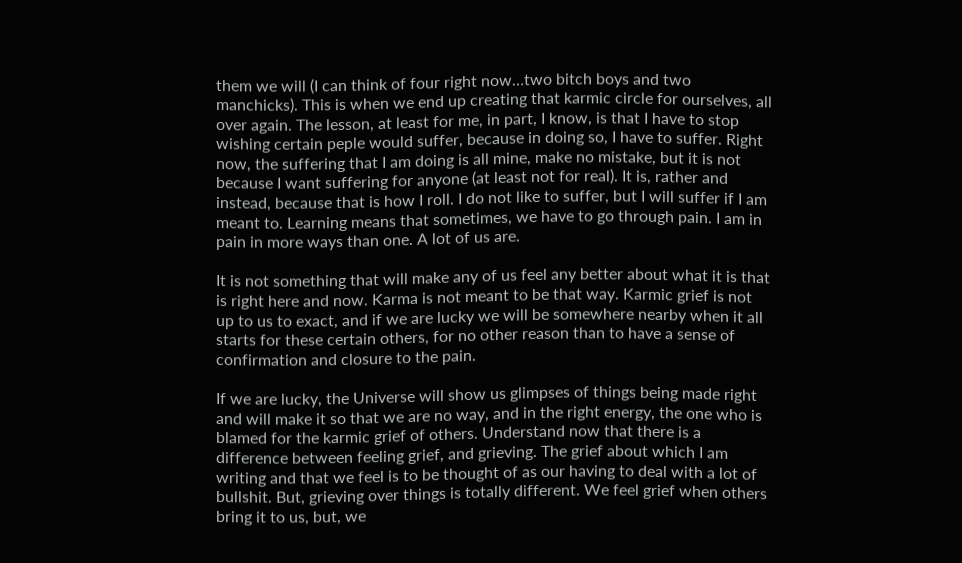them we will (I can think of four right now…two bitch boys and two manchicks). This is when we end up creating that karmic circle for ourselves, all over again. The lesson, at least for me, in part, I know, is that I have to stop wishing certain peple would suffer, because in doing so, I have to suffer. Right now, the suffering that I am doing is all mine, make no mistake, but it is not because I want suffering for anyone (at least not for real). It is, rather and instead, because that is how I roll. I do not like to suffer, but I will suffer if I am meant to. Learning means that sometimes, we have to go through pain. I am in pain in more ways than one. A lot of us are.

It is not something that will make any of us feel any better about what it is that is right here and now. Karma is not meant to be that way. Karmic grief is not up to us to exact, and if we are lucky we will be somewhere nearby when it all starts for these certain others, for no other reason than to have a sense of confirmation and closure to the pain.

If we are lucky, the Universe will show us glimpses of things being made right and will make it so that we are no way, and in the right energy, the one who is blamed for the karmic grief of others. Understand now that there is a difference between feeling grief, and grieving. The grief about which I am writing and that we feel is to be thought of as our having to deal with a lot of bullshit. But, grieving over things is totally different. We feel grief when others bring it to us, but, we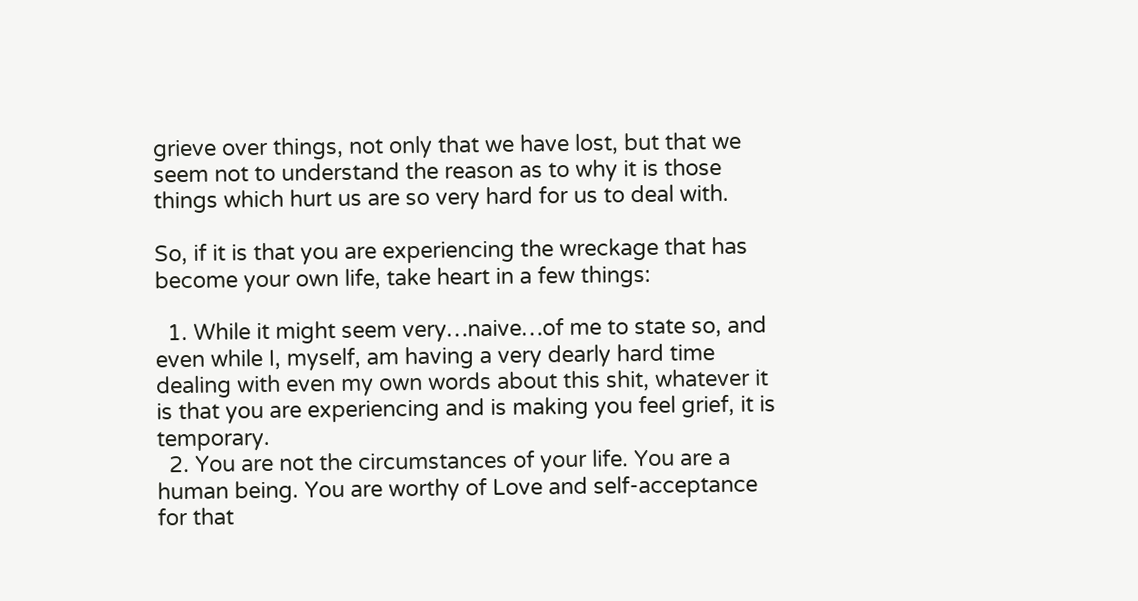grieve over things, not only that we have lost, but that we seem not to understand the reason as to why it is those things which hurt us are so very hard for us to deal with.

So, if it is that you are experiencing the wreckage that has become your own life, take heart in a few things:

  1. While it might seem very…naive…of me to state so, and even while I, myself, am having a very dearly hard time dealing with even my own words about this shit, whatever it is that you are experiencing and is making you feel grief, it is temporary.
  2. You are not the circumstances of your life. You are a human being. You are worthy of Love and self-acceptance for that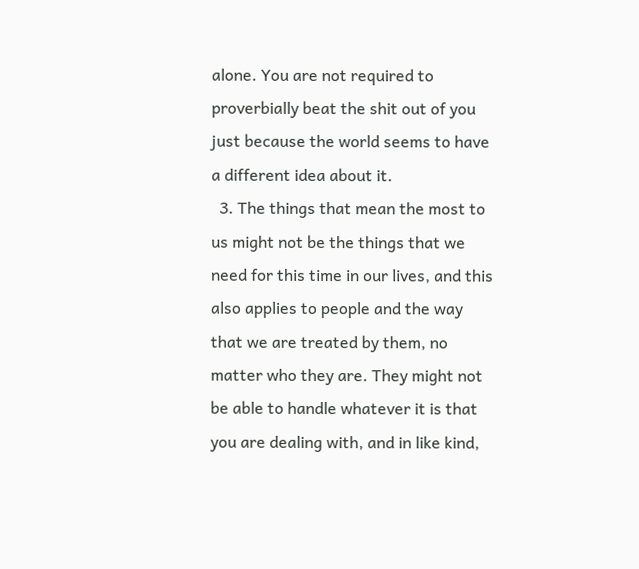alone. You are not required to proverbially beat the shit out of you just because the world seems to have a different idea about it.
  3. The things that mean the most to us might not be the things that we need for this time in our lives, and this also applies to people and the way that we are treated by them, no matter who they are. They might not be able to handle whatever it is that you are dealing with, and in like kind,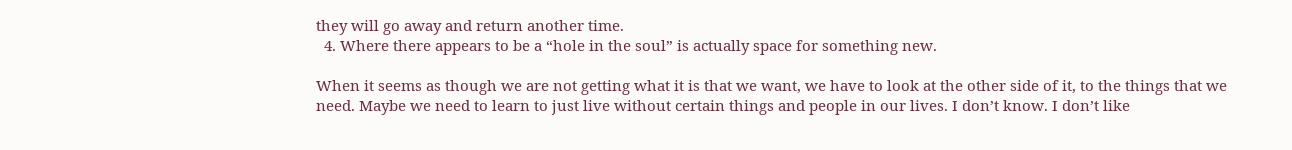they will go away and return another time.
  4. Where there appears to be a “hole in the soul” is actually space for something new.

When it seems as though we are not getting what it is that we want, we have to look at the other side of it, to the things that we need. Maybe we need to learn to just live without certain things and people in our lives. I don’t know. I don’t like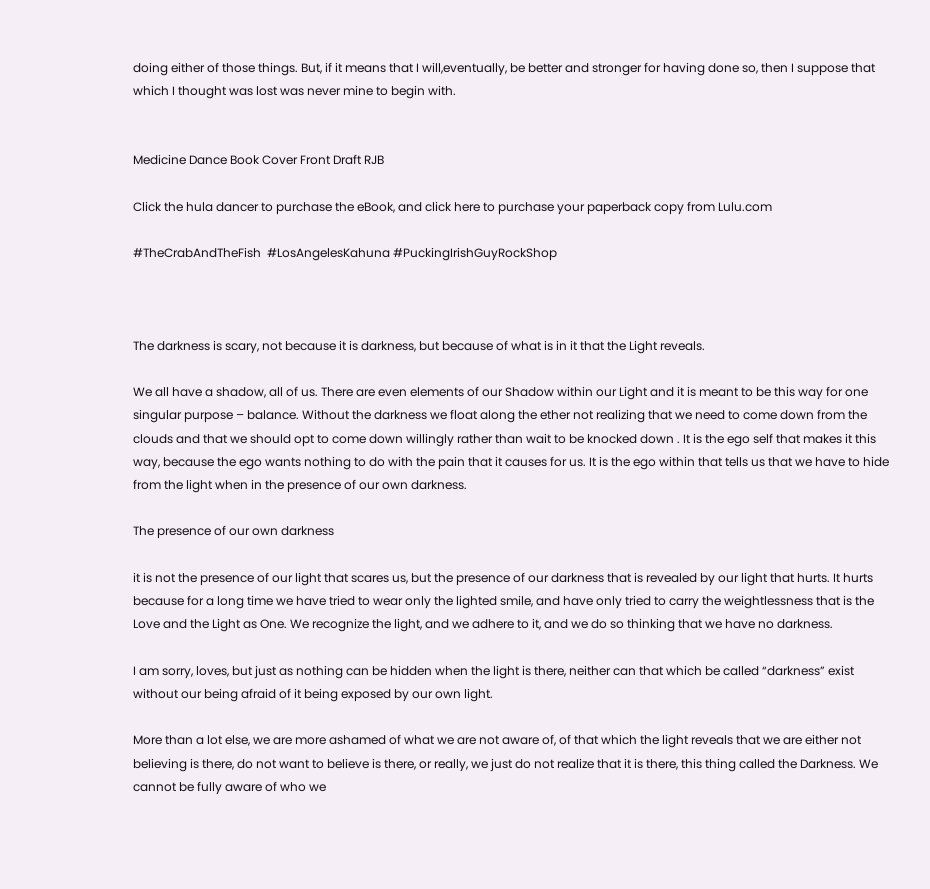doing either of those things. But, if it means that I will,eventually, be better and stronger for having done so, then I suppose that which I thought was lost was never mine to begin with.


Medicine Dance Book Cover Front Draft RJB

Click the hula dancer to purchase the eBook, and click here to purchase your paperback copy from Lulu.com

#TheCrabAndTheFish  #LosAngelesKahuna #PuckingIrishGuyRockShop



The darkness is scary, not because it is darkness, but because of what is in it that the Light reveals.

We all have a shadow, all of us. There are even elements of our Shadow within our Light and it is meant to be this way for one singular purpose – balance. Without the darkness we float along the ether not realizing that we need to come down from the clouds and that we should opt to come down willingly rather than wait to be knocked down . It is the ego self that makes it this way, because the ego wants nothing to do with the pain that it causes for us. It is the ego within that tells us that we have to hide from the light when in the presence of our own darkness.

The presence of our own darkness

it is not the presence of our light that scares us, but the presence of our darkness that is revealed by our light that hurts. It hurts because for a long time we have tried to wear only the lighted smile, and have only tried to carry the weightlessness that is the Love and the Light as One. We recognize the light, and we adhere to it, and we do so thinking that we have no darkness.

I am sorry, loves, but just as nothing can be hidden when the light is there, neither can that which be called “darkness” exist without our being afraid of it being exposed by our own light.

More than a lot else, we are more ashamed of what we are not aware of, of that which the light reveals that we are either not believing is there, do not want to believe is there, or really, we just do not realize that it is there, this thing called the Darkness. We cannot be fully aware of who we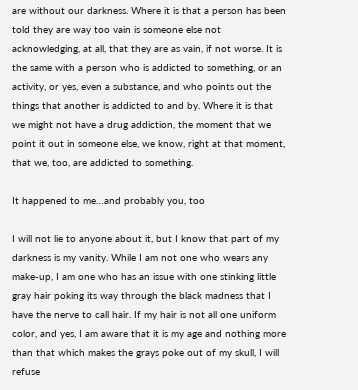are without our darkness. Where it is that a person has been told they are way too vain is someone else not acknowledging, at all, that they are as vain, if not worse. It is the same with a person who is addicted to something, or an activity, or yes, even a substance, and who points out the things that another is addicted to and by. Where it is that we might not have a drug addiction, the moment that we point it out in someone else, we know, right at that moment, that we, too, are addicted to something.

It happened to me…and probably you, too

I will not lie to anyone about it, but I know that part of my darkness is my vanity. While I am not one who wears any make-up, I am one who has an issue with one stinking little gray hair poking its way through the black madness that I have the nerve to call hair. If my hair is not all one uniform color, and yes, I am aware that it is my age and nothing more than that which makes the grays poke out of my skull, I will refuse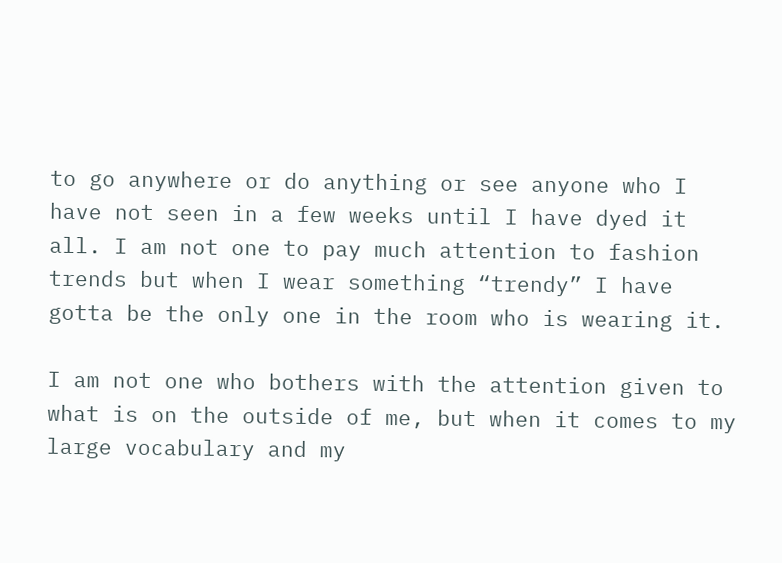to go anywhere or do anything or see anyone who I have not seen in a few weeks until I have dyed it all. I am not one to pay much attention to fashion trends but when I wear something “trendy” I have gotta be the only one in the room who is wearing it.

I am not one who bothers with the attention given to what is on the outside of me, but when it comes to my large vocabulary and my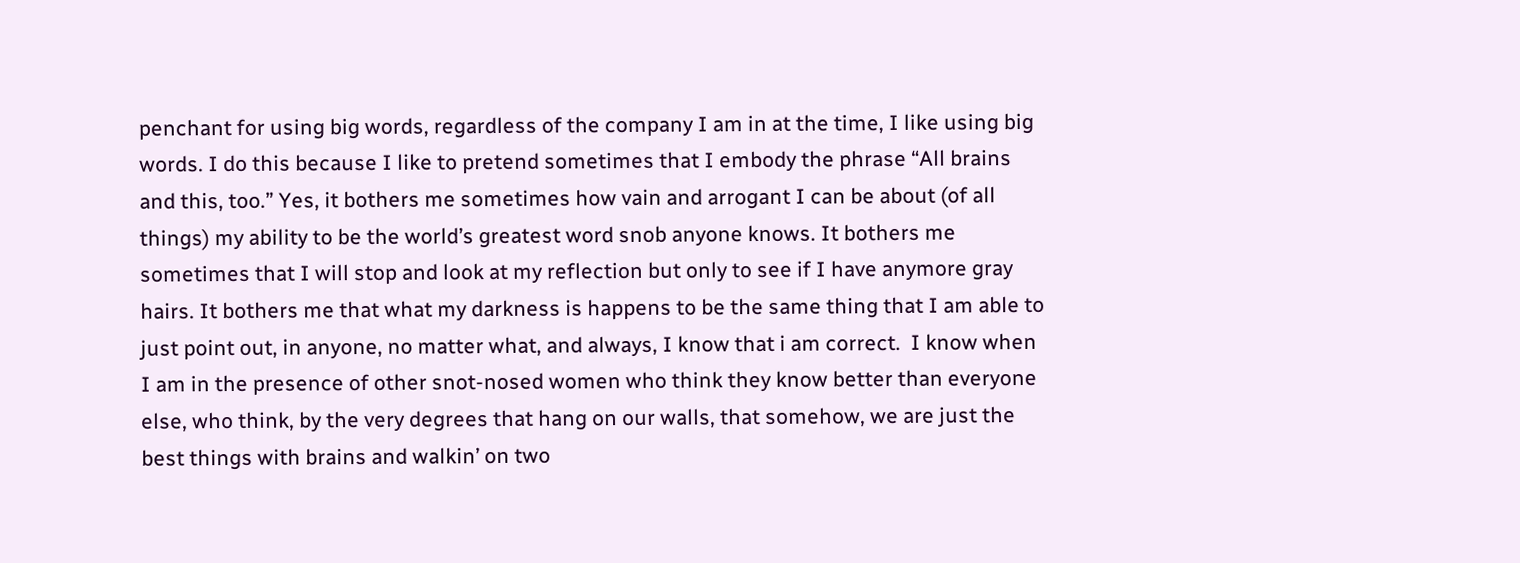penchant for using big words, regardless of the company I am in at the time, I like using big words. I do this because I like to pretend sometimes that I embody the phrase “All brains and this, too.” Yes, it bothers me sometimes how vain and arrogant I can be about (of all things) my ability to be the world’s greatest word snob anyone knows. It bothers me sometimes that I will stop and look at my reflection but only to see if I have anymore gray hairs. It bothers me that what my darkness is happens to be the same thing that I am able to just point out, in anyone, no matter what, and always, I know that i am correct.  I know when I am in the presence of other snot-nosed women who think they know better than everyone else, who think, by the very degrees that hang on our walls, that somehow, we are just the best things with brains and walkin’ on two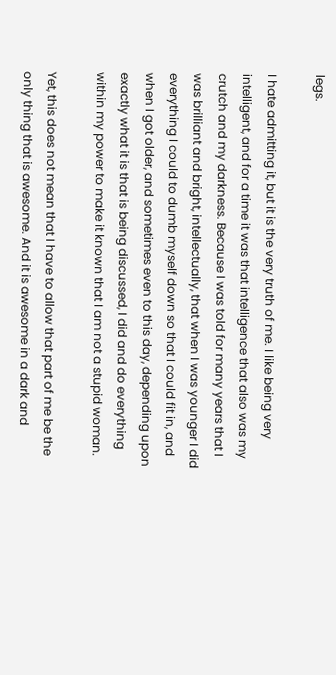legs.

I hate admitting it, but it is the very truth of me. I like being very intelligent, and for a time it was that intelligence that also was my crutch and my darkness. Because I was told for many years that I was brilliant and bright, intellectually, that when I was younger I did everything I could to dumb myself down so that I could fit in, and when I got older, and sometimes even to this day, depending upon exactly what it is that is being discussed, I did and do everything within my power to make it known that I am not a stupid woman.

Yet, this does not mean that I have to allow that part of me be the only thing that is awesome. And it is awesome in a dark and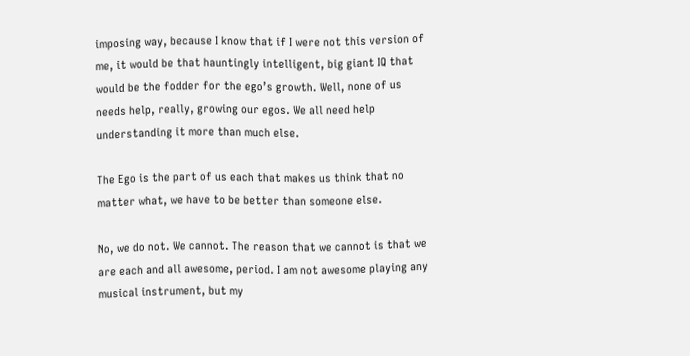imposing way, because I know that if I were not this version of me, it would be that hauntingly intelligent, big giant IQ that would be the fodder for the ego’s growth. Well, none of us needs help, really, growing our egos. We all need help understanding it more than much else.

The Ego is the part of us each that makes us think that no matter what, we have to be better than someone else.

No, we do not. We cannot. The reason that we cannot is that we are each and all awesome, period. I am not awesome playing any musical instrument, but my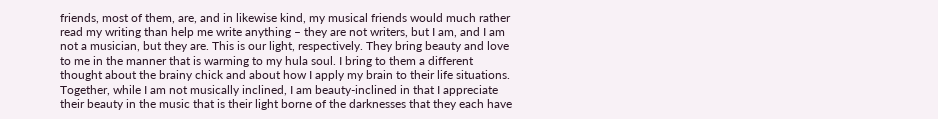friends, most of them, are, and in likewise kind, my musical friends would much rather read my writing than help me write anything – they are not writers, but I am, and I am not a musician, but they are. This is our light, respectively. They bring beauty and love to me in the manner that is warming to my hula soul. I bring to them a different thought about the brainy chick and about how I apply my brain to their life situations. Together, while I am not musically inclined, I am beauty-inclined in that I appreciate their beauty in the music that is their light borne of the darknesses that they each have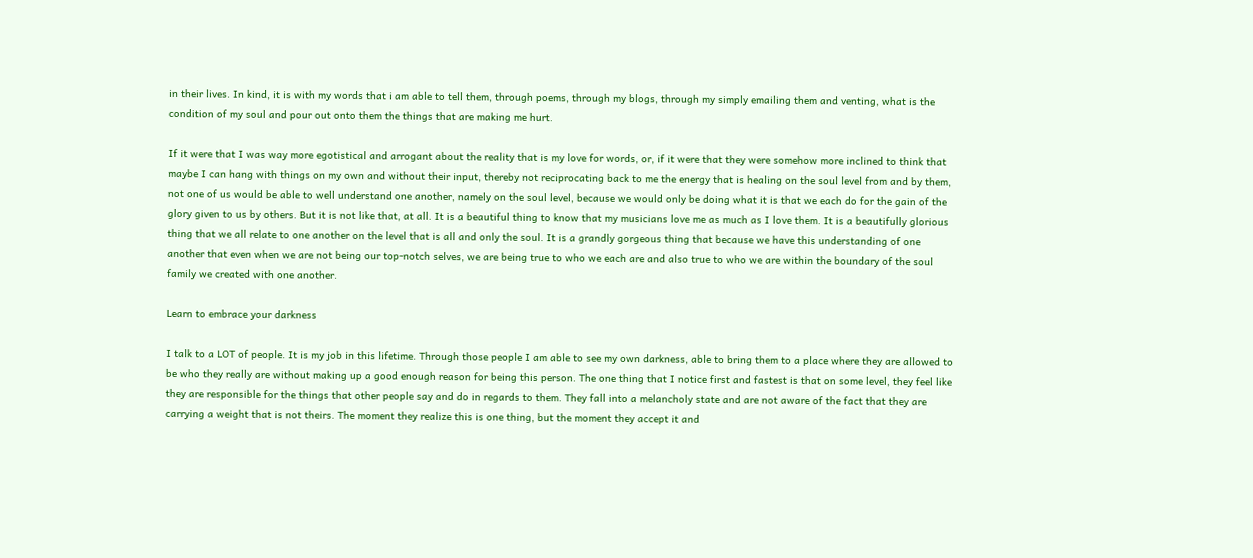in their lives. In kind, it is with my words that i am able to tell them, through poems, through my blogs, through my simply emailing them and venting, what is the condition of my soul and pour out onto them the things that are making me hurt.

If it were that I was way more egotistical and arrogant about the reality that is my love for words, or, if it were that they were somehow more inclined to think that maybe I can hang with things on my own and without their input, thereby not reciprocating back to me the energy that is healing on the soul level from and by them, not one of us would be able to well understand one another, namely on the soul level, because we would only be doing what it is that we each do for the gain of the glory given to us by others. But it is not like that, at all. It is a beautiful thing to know that my musicians love me as much as I love them. It is a beautifully glorious thing that we all relate to one another on the level that is all and only the soul. It is a grandly gorgeous thing that because we have this understanding of one another that even when we are not being our top-notch selves, we are being true to who we each are and also true to who we are within the boundary of the soul family we created with one another.

Learn to embrace your darkness

I talk to a LOT of people. It is my job in this lifetime. Through those people I am able to see my own darkness, able to bring them to a place where they are allowed to be who they really are without making up a good enough reason for being this person. The one thing that I notice first and fastest is that on some level, they feel like they are responsible for the things that other people say and do in regards to them. They fall into a melancholy state and are not aware of the fact that they are carrying a weight that is not theirs. The moment they realize this is one thing, but the moment they accept it and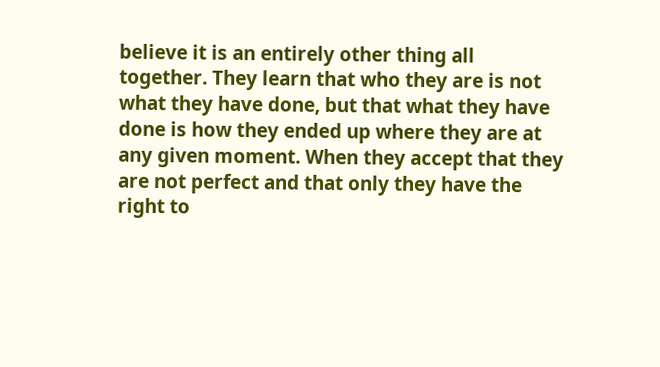believe it is an entirely other thing all together. They learn that who they are is not what they have done, but that what they have done is how they ended up where they are at any given moment. When they accept that they are not perfect and that only they have the right to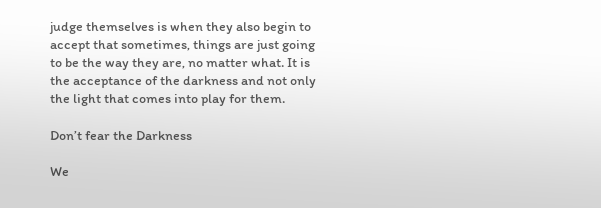judge themselves is when they also begin to accept that sometimes, things are just going to be the way they are, no matter what. It is the acceptance of the darkness and not only the light that comes into play for them.

Don’t fear the Darkness

We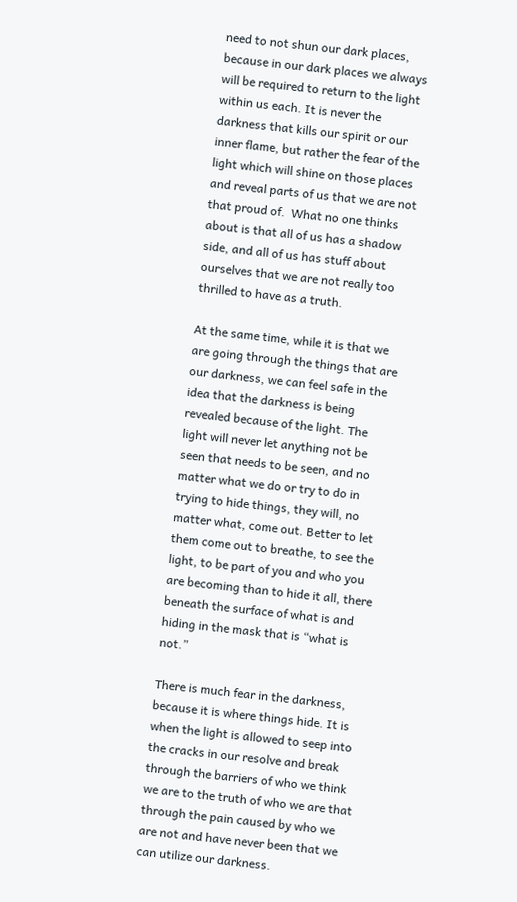need to not shun our dark places, because in our dark places we always  will be required to return to the light within us each. It is never the darkness that kills our spirit or our inner flame, but rather the fear of the light which will shine on those places and reveal parts of us that we are not that proud of.  What no one thinks about is that all of us has a shadow side, and all of us has stuff about ourselves that we are not really too thrilled to have as a truth.

At the same time, while it is that we are going through the things that are our darkness, we can feel safe in the idea that the darkness is being revealed because of the light. The light will never let anything not be seen that needs to be seen, and no matter what we do or try to do in trying to hide things, they will, no matter what, come out. Better to let them come out to breathe, to see the light, to be part of you and who you are becoming than to hide it all, there beneath the surface of what is and hiding in the mask that is “what is not.”

There is much fear in the darkness, because it is where things hide. It is when the light is allowed to seep into the cracks in our resolve and break through the barriers of who we think we are to the truth of who we are that through the pain caused by who we are not and have never been that we can utilize our darkness.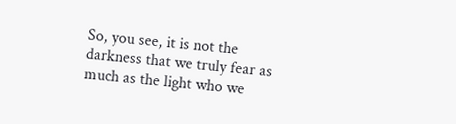So, you see, it is not the darkness that we truly fear as much as the light who we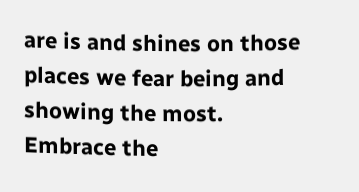are is and shines on those places we fear being and showing the most. Embrace the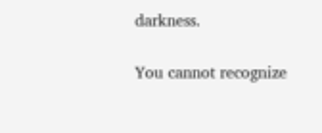darkness.

You cannot recognize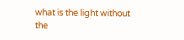what is the light without the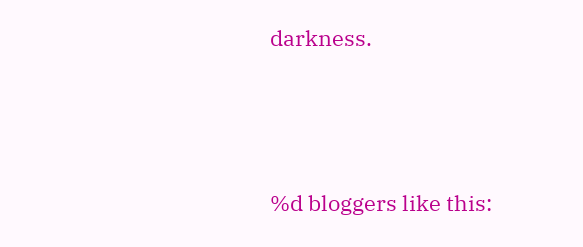darkness.




%d bloggers like this: